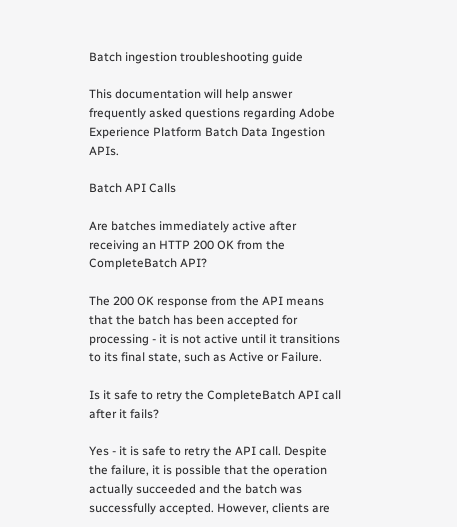Batch ingestion troubleshooting guide

This documentation will help answer frequently asked questions regarding Adobe Experience Platform Batch Data Ingestion APIs.

Batch API Calls

Are batches immediately active after receiving an HTTP 200 OK from the CompleteBatch API?

The 200 OK response from the API means that the batch has been accepted for processing - it is not active until it transitions to its final state, such as Active or Failure.

Is it safe to retry the CompleteBatch API call after it fails?

Yes - it is safe to retry the API call. Despite the failure, it is possible that the operation actually succeeded and the batch was successfully accepted. However, clients are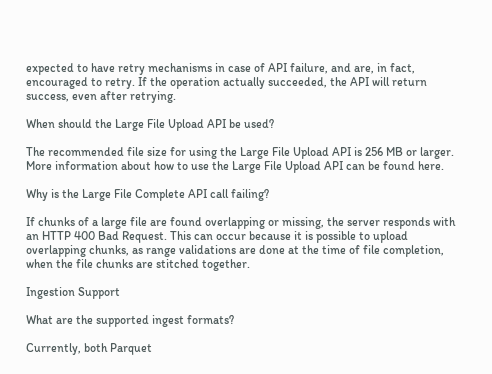expected to have retry mechanisms in case of API failure, and are, in fact, encouraged to retry. If the operation actually succeeded, the API will return success, even after retrying.

When should the Large File Upload API be used?

The recommended file size for using the Large File Upload API is 256 MB or larger. More information about how to use the Large File Upload API can be found here.

Why is the Large File Complete API call failing?

If chunks of a large file are found overlapping or missing, the server responds with an HTTP 400 Bad Request. This can occur because it is possible to upload overlapping chunks, as range validations are done at the time of file completion, when the file chunks are stitched together.

Ingestion Support

What are the supported ingest formats?

Currently, both Parquet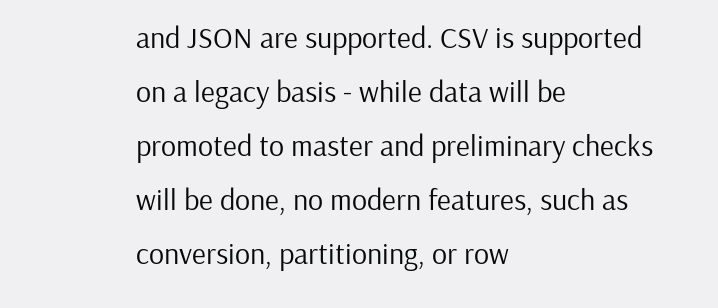and JSON are supported. CSV is supported on a legacy basis - while data will be promoted to master and preliminary checks will be done, no modern features, such as conversion, partitioning, or row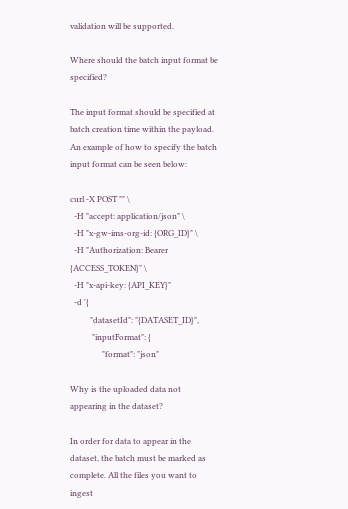validation will be supported.

Where should the batch input format be specified?

The input format should be specified at batch creation time within the payload. An example of how to specify the batch input format can be seen below:

curl -X POST "" \
  -H "accept: application/json" \
  -H "x-gw-ims-org-id: {ORG_ID}" \
  -H "Authorization: Bearer {ACCESS_TOKEN}" \
  -H "x-api-key: {API_KEY}"
  -d '{
          "datasetId": "{DATASET_ID}",
           "inputFormat": {
                "format": "json"

Why is the uploaded data not appearing in the dataset?

In order for data to appear in the dataset, the batch must be marked as complete. All the files you want to ingest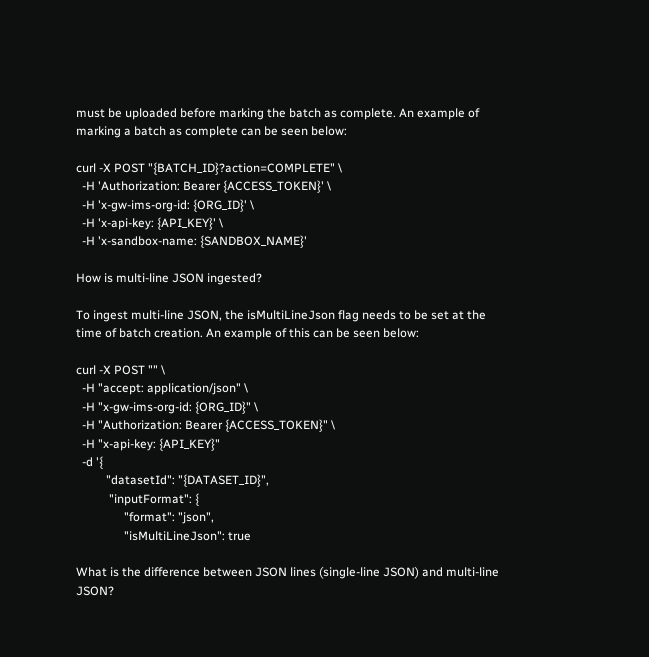must be uploaded before marking the batch as complete. An example of marking a batch as complete can be seen below:

curl -X POST "{BATCH_ID}?action=COMPLETE" \
  -H 'Authorization: Bearer {ACCESS_TOKEN}' \
  -H 'x-gw-ims-org-id: {ORG_ID}' \
  -H 'x-api-key: {API_KEY}' \
  -H 'x-sandbox-name: {SANDBOX_NAME}'

How is multi-line JSON ingested?

To ingest multi-line JSON, the isMultiLineJson flag needs to be set at the time of batch creation. An example of this can be seen below:

curl -X POST "" \
  -H "accept: application/json" \
  -H "x-gw-ims-org-id: {ORG_ID}" \
  -H "Authorization: Bearer {ACCESS_TOKEN}" \
  -H "x-api-key: {API_KEY}"
  -d '{
          "datasetId": "{DATASET_ID}",
           "inputFormat": {
                "format": "json",
                "isMultiLineJson": true

What is the difference between JSON lines (single-line JSON) and multi-line JSON?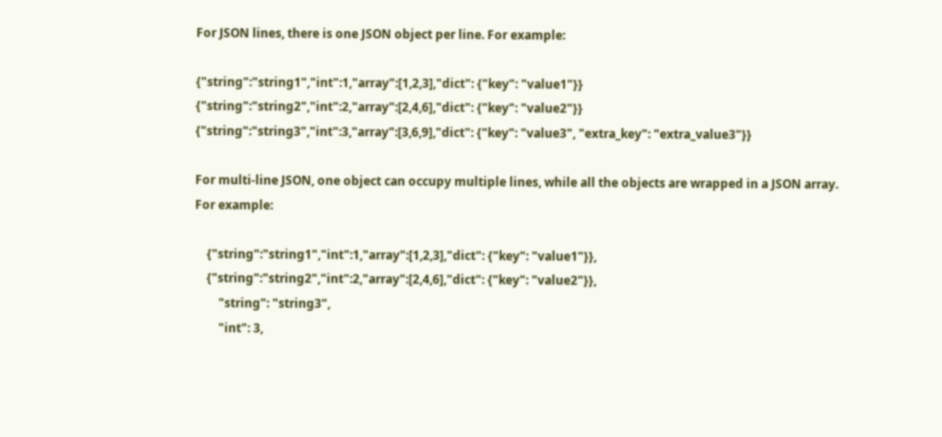For JSON lines, there is one JSON object per line. For example:

{"string":"string1","int":1,"array":[1,2,3],"dict": {"key": "value1"}}
{"string":"string2","int":2,"array":[2,4,6],"dict": {"key": "value2"}}
{"string":"string3","int":3,"array":[3,6,9],"dict": {"key": "value3", "extra_key": "extra_value3"}}

For multi-line JSON, one object can occupy multiple lines, while all the objects are wrapped in a JSON array. For example:

    {"string":"string1","int":1,"array":[1,2,3],"dict": {"key": "value1"}},
    {"string":"string2","int":2,"array":[2,4,6],"dict": {"key": "value2"}},
        "string": "string3",
        "int": 3,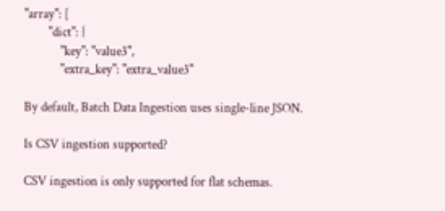"array": [
        "dict": {
            "key": "value3",
            "extra_key": "extra_value3"

By default, Batch Data Ingestion uses single-line JSON.

Is CSV ingestion supported?

CSV ingestion is only supported for flat schemas.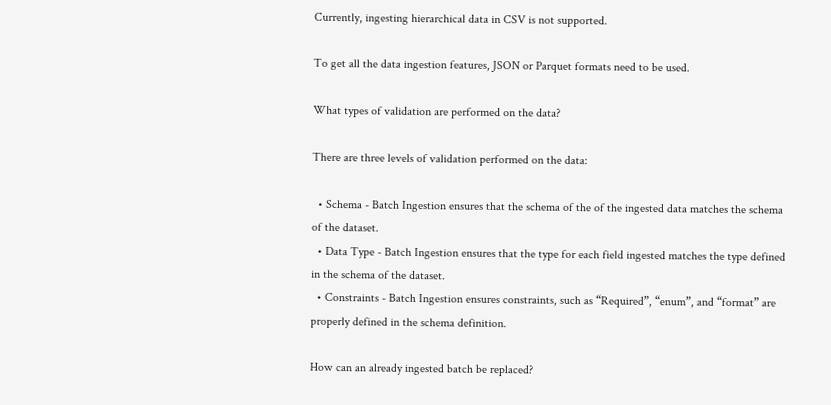Currently, ingesting hierarchical data in CSV is not supported.

To get all the data ingestion features, JSON or Parquet formats need to be used.

What types of validation are performed on the data?

There are three levels of validation performed on the data:

  • Schema - Batch Ingestion ensures that the schema of the of the ingested data matches the schema of the dataset.
  • Data Type - Batch Ingestion ensures that the type for each field ingested matches the type defined in the schema of the dataset.
  • Constraints - Batch Ingestion ensures constraints, such as “Required”, “enum”, and “format” are properly defined in the schema definition.

How can an already ingested batch be replaced?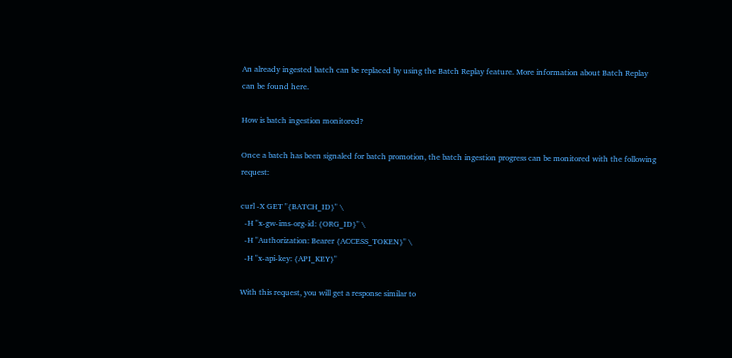An already ingested batch can be replaced by using the Batch Replay feature. More information about Batch Replay can be found here.

How is batch ingestion monitored?

Once a batch has been signaled for batch promotion, the batch ingestion progress can be monitored with the following request:

curl -X GET "{BATCH_ID}" \
  -H "x-gw-ims-org-id: {ORG_ID}" \
  -H "Authorization: Bearer {ACCESS_TOKEN}" \
  -H "x-api-key: {API_KEY}"

With this request, you will get a response similar to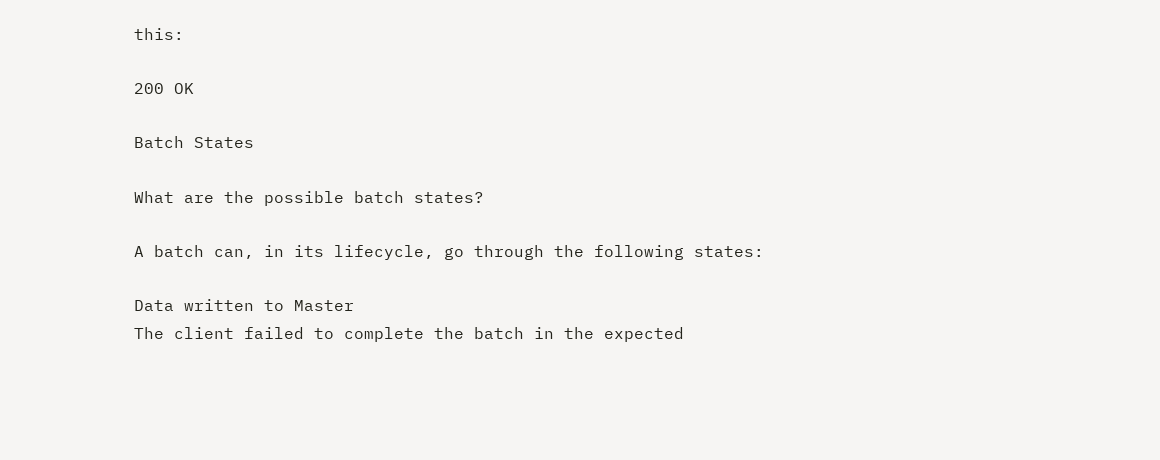this:

200 OK

Batch States

What are the possible batch states?

A batch can, in its lifecycle, go through the following states:

Data written to Master
The client failed to complete the batch in the expected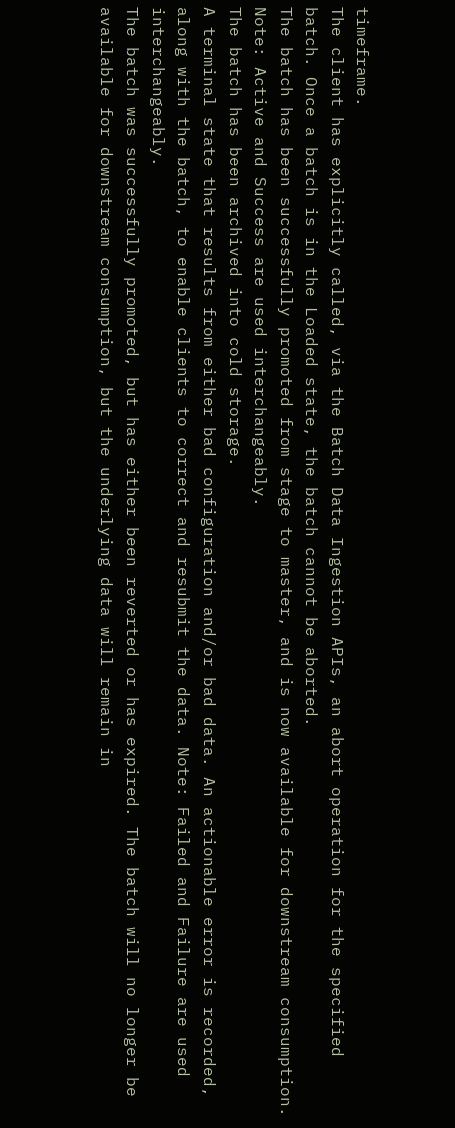timeframe.
The client has explicitly called, via the Batch Data Ingestion APIs, an abort operation for the specified batch. Once a batch is in the Loaded state, the batch cannot be aborted.
The batch has been successfully promoted from stage to master, and is now available for downstream consumption. Note: Active and Success are used interchangeably.
The batch has been archived into cold storage.
A terminal state that results from either bad configuration and/or bad data. An actionable error is recorded, along with the batch, to enable clients to correct and resubmit the data. Note: Failed and Failure are used interchangeably.
The batch was successfully promoted, but has either been reverted or has expired. The batch will no longer be available for downstream consumption, but the underlying data will remain in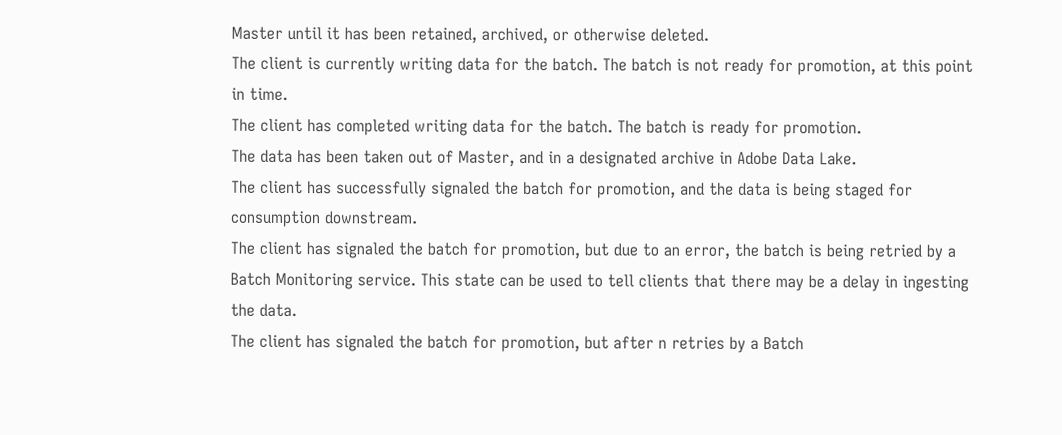Master until it has been retained, archived, or otherwise deleted.
The client is currently writing data for the batch. The batch is not ready for promotion, at this point in time.
The client has completed writing data for the batch. The batch is ready for promotion.
The data has been taken out of Master, and in a designated archive in Adobe Data Lake.
The client has successfully signaled the batch for promotion, and the data is being staged for consumption downstream.
The client has signaled the batch for promotion, but due to an error, the batch is being retried by a Batch Monitoring service. This state can be used to tell clients that there may be a delay in ingesting the data.
The client has signaled the batch for promotion, but after n retries by a Batch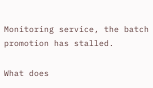Monitoring service, the batch promotion has stalled.

What does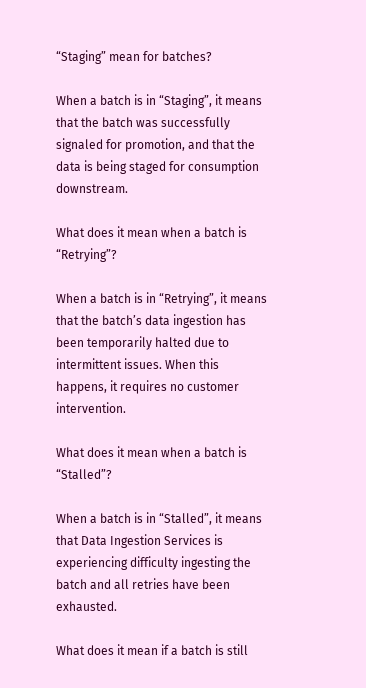“Staging” mean for batches?

When a batch is in “Staging”, it means that the batch was successfully signaled for promotion, and that the data is being staged for consumption downstream.

What does it mean when a batch is “Retrying”?

When a batch is in “Retrying”, it means that the batch’s data ingestion has been temporarily halted due to intermittent issues. When this happens, it requires no customer intervention.

What does it mean when a batch is “Stalled”?

When a batch is in “Stalled”, it means that Data Ingestion Services is experiencing difficulty ingesting the batch and all retries have been exhausted.

What does it mean if a batch is still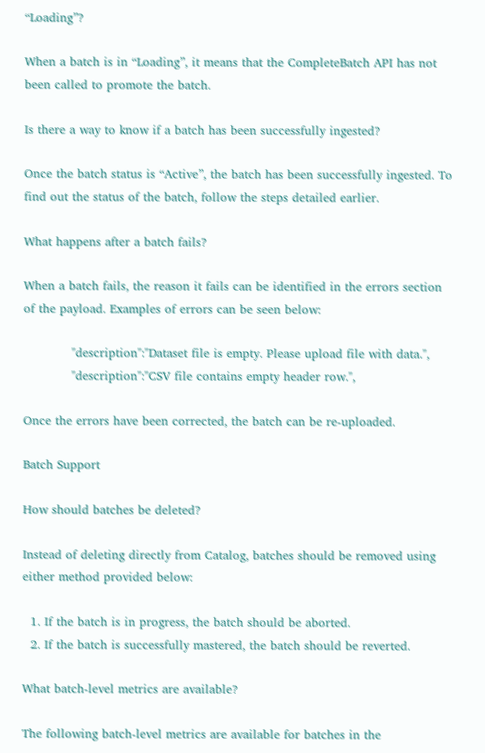“Loading”?

When a batch is in “Loading”, it means that the CompleteBatch API has not been called to promote the batch.

Is there a way to know if a batch has been successfully ingested?

Once the batch status is “Active”, the batch has been successfully ingested. To find out the status of the batch, follow the steps detailed earlier.

What happens after a batch fails?

When a batch fails, the reason it fails can be identified in the errors section of the payload. Examples of errors can be seen below:

            "description":"Dataset file is empty. Please upload file with data.",
            "description":"CSV file contains empty header row.",

Once the errors have been corrected, the batch can be re-uploaded.

Batch Support

How should batches be deleted?

Instead of deleting directly from Catalog, batches should be removed using either method provided below:

  1. If the batch is in progress, the batch should be aborted.
  2. If the batch is successfully mastered, the batch should be reverted.

What batch-level metrics are available?

The following batch-level metrics are available for batches in the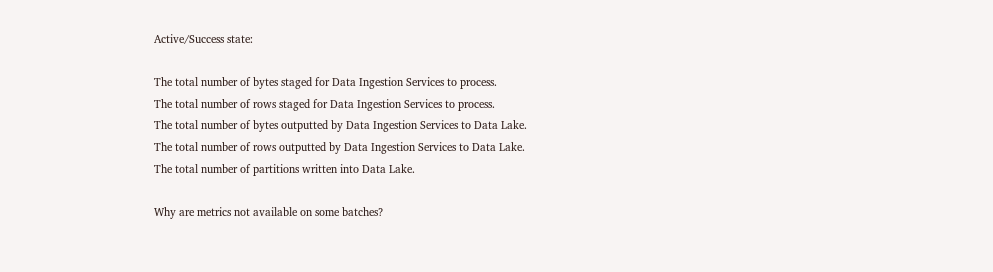Active/Success state:

The total number of bytes staged for Data Ingestion Services to process.
The total number of rows staged for Data Ingestion Services to process.
The total number of bytes outputted by Data Ingestion Services to Data Lake.
The total number of rows outputted by Data Ingestion Services to Data Lake.
The total number of partitions written into Data Lake.

Why are metrics not available on some batches?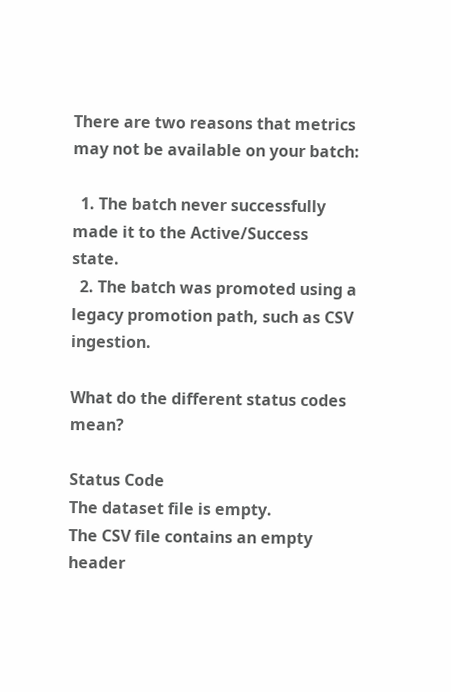There are two reasons that metrics may not be available on your batch:

  1. The batch never successfully made it to the Active/Success state.
  2. The batch was promoted using a legacy promotion path, such as CSV ingestion.

What do the different status codes mean?

Status Code
The dataset file is empty.
The CSV file contains an empty header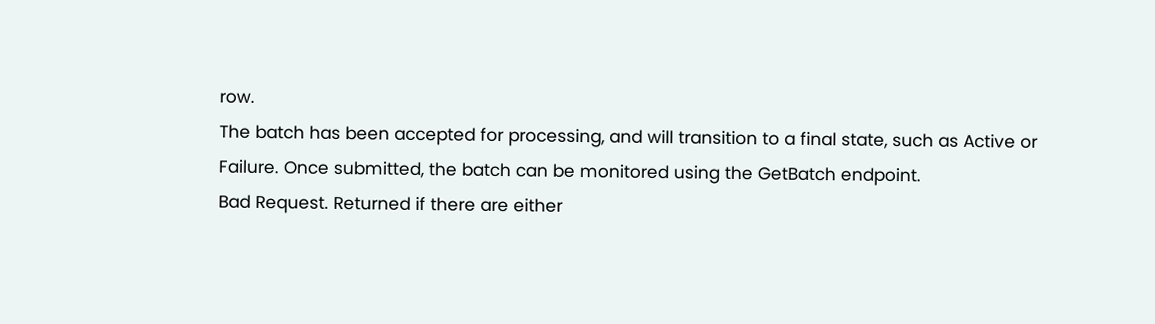row.
The batch has been accepted for processing, and will transition to a final state, such as Active or Failure. Once submitted, the batch can be monitored using the GetBatch endpoint.
Bad Request. Returned if there are either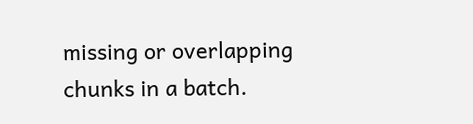missing or overlapping chunks in a batch.